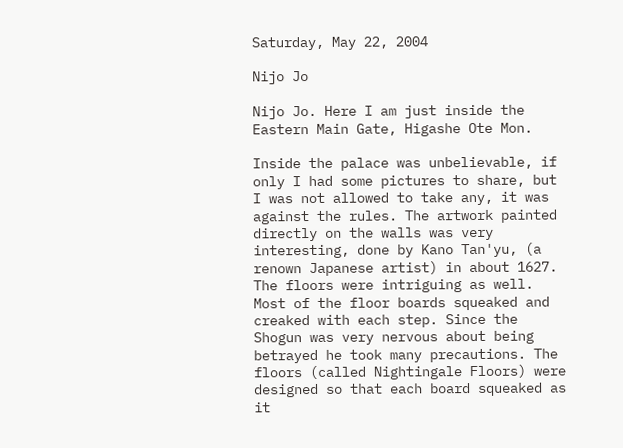Saturday, May 22, 2004

Nijo Jo

Nijo Jo. Here I am just inside the Eastern Main Gate, Higashe Ote Mon.

Inside the palace was unbelievable, if only I had some pictures to share, but I was not allowed to take any, it was against the rules. The artwork painted directly on the walls was very interesting, done by Kano Tan'yu, (a renown Japanese artist) in about 1627. The floors were intriguing as well. Most of the floor boards squeaked and creaked with each step. Since the Shogun was very nervous about being betrayed he took many precautions. The floors (called Nightingale Floors) were designed so that each board squeaked as it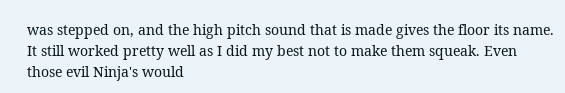was stepped on, and the high pitch sound that is made gives the floor its name. It still worked pretty well as I did my best not to make them squeak. Even those evil Ninja's would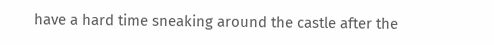have a hard time sneaking around the castle after the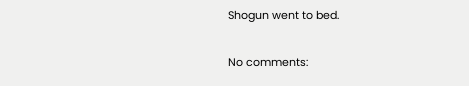Shogun went to bed.

No comments: